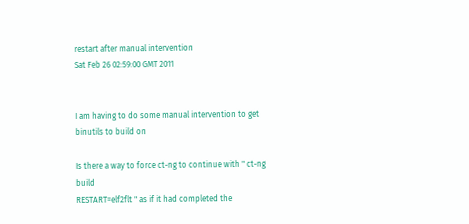restart after manual intervention
Sat Feb 26 02:59:00 GMT 2011


I am having to do some manual intervention to get binutils to build on

Is there a way to force ct-ng to continue with " ct-ng build
RESTART=elf2flt " as if it had completed the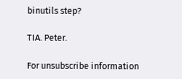binutils step?

TIA. Peter.

For unsubscribe information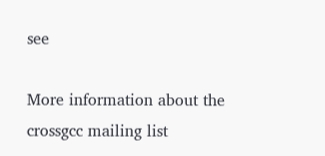see

More information about the crossgcc mailing list